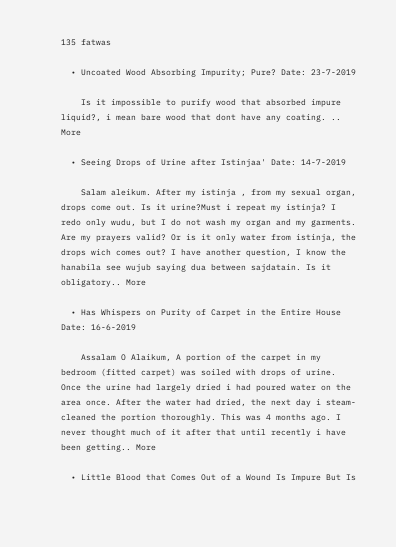135 fatwas

  • Uncoated Wood Absorbing Impurity; Pure? Date: 23-7-2019

    Is it impossible to purify wood that absorbed impure liquid?, i mean bare wood that dont have any coating. .. More

  • Seeing Drops of Urine after Istinjaa' Date: 14-7-2019

    Salam aleikum. After my istinja , from my sexual organ, drops come out. Is it urine?Must i repeat my istinja? I redo only wudu, but I do not wash my organ and my garments. Are my prayers valid? Or is it only water from istinja, the drops wich comes out? I have another question, I know the hanabila see wujub saying dua between sajdatain. Is it obligatory.. More

  • Has Whispers on Purity of Carpet in the Entire House Date: 16-6-2019

    Assalam O Alaikum, A portion of the carpet in my bedroom (fitted carpet) was soiled with drops of urine. Once the urine had largely dried i had poured water on the area once. After the water had dried, the next day i steam-cleaned the portion thoroughly. This was 4 months ago. I never thought much of it after that until recently i have been getting.. More

  • Little Blood that Comes Out of a Wound Is Impure But Is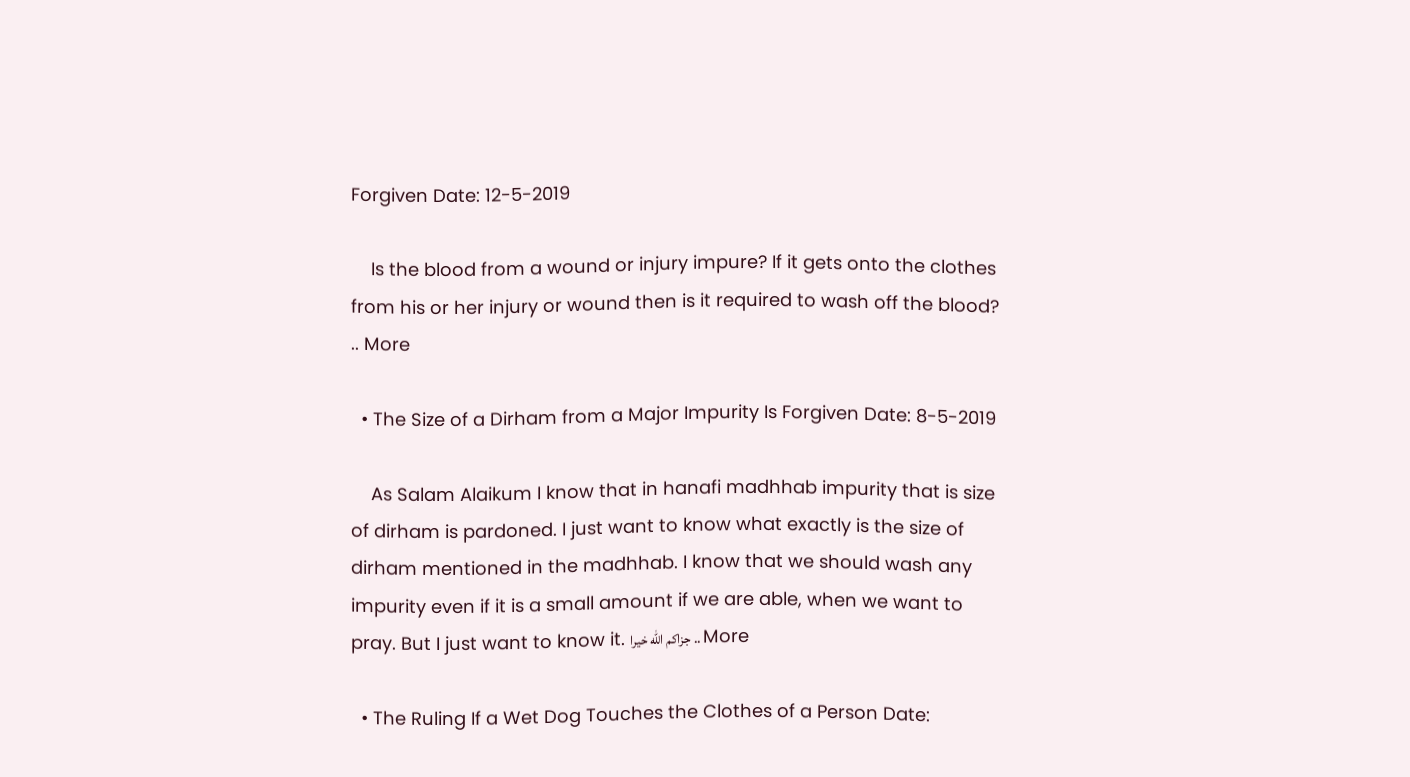Forgiven Date: 12-5-2019

    Is the blood from a wound or injury impure? If it gets onto the clothes from his or her injury or wound then is it required to wash off the blood? .. More

  • The Size of a Dirham from a Major Impurity Is Forgiven Date: 8-5-2019

    As Salam Alaikum I know that in hanafi madhhab impurity that is size of dirham is pardoned. I just want to know what exactly is the size of dirham mentioned in the madhhab. I know that we should wash any impurity even if it is a small amount if we are able, when we want to pray. But I just want to know it. جزاكم الله خيرا .. More

  • The Ruling If a Wet Dog Touches the Clothes of a Person Date: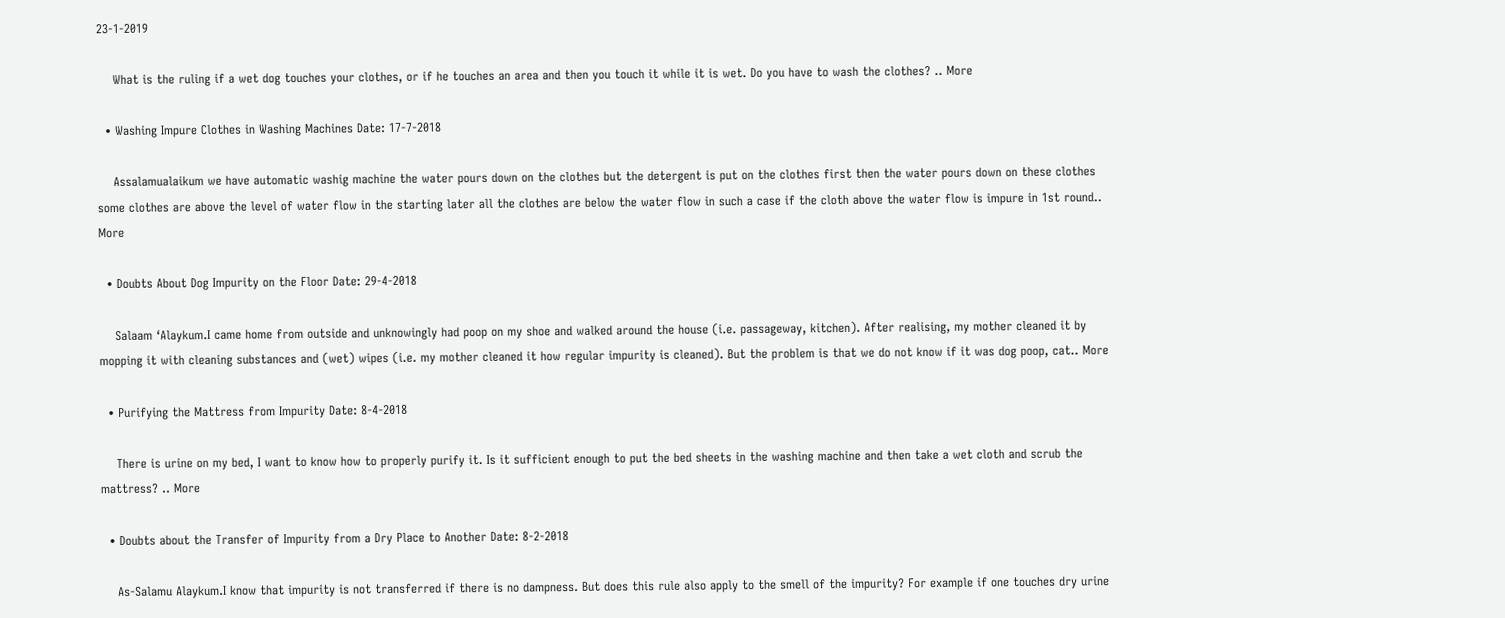23-1-2019

    What is the ruling if a wet dog touches your clothes, or if he touches an area and then you touch it while it is wet. Do you have to wash the clothes? .. More

  • Washing Impure Clothes in Washing Machines Date: 17-7-2018

    Assalamualaikum we have automatic washig machine the water pours down on the clothes but the detergent is put on the clothes first then the water pours down on these clothes some clothes are above the level of water flow in the starting later all the clothes are below the water flow in such a case if the cloth above the water flow is impure in 1st round.. More

  • Doubts About Dog Impurity on the Floor Date: 29-4-2018

    Salaam ‘Alaykum.I came home from outside and unknowingly had poop on my shoe and walked around the house (i.e. passageway, kitchen). After realising, my mother cleaned it by mopping it with cleaning substances and (wet) wipes (i.e. my mother cleaned it how regular impurity is cleaned). But the problem is that we do not know if it was dog poop, cat.. More

  • Purifying the Mattress from Impurity Date: 8-4-2018

    There is urine on my bed, I want to know how to properly purify it. Is it sufficient enough to put the bed sheets in the washing machine and then take a wet cloth and scrub the mattress? .. More

  • Doubts about the Transfer of Impurity from a Dry Place to Another Date: 8-2-2018

    As-Salamu Alaykum.I know that impurity is not transferred if there is no dampness. But does this rule also apply to the smell of the impurity? For example if one touches dry urine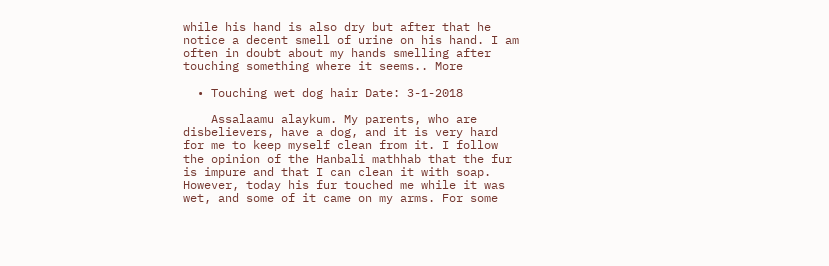while his hand is also dry but after that he notice a decent smell of urine on his hand. I am often in doubt about my hands smelling after touching something where it seems.. More

  • Touching wet dog hair Date: 3-1-2018

    Assalaamu alaykum. My parents, who are disbelievers, have a dog, and it is very hard for me to keep myself clean from it. I follow the opinion of the Hanbali mathhab that the fur is impure and that I can clean it with soap. However, today his fur touched me while it was wet, and some of it came on my arms. For some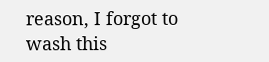reason, I forgot to wash this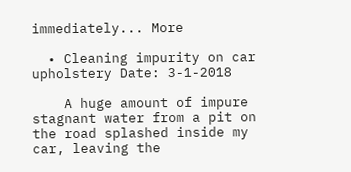immediately... More

  • Cleaning impurity on car upholstery Date: 3-1-2018

    A huge amount of impure stagnant water from a pit on the road splashed inside my car, leaving the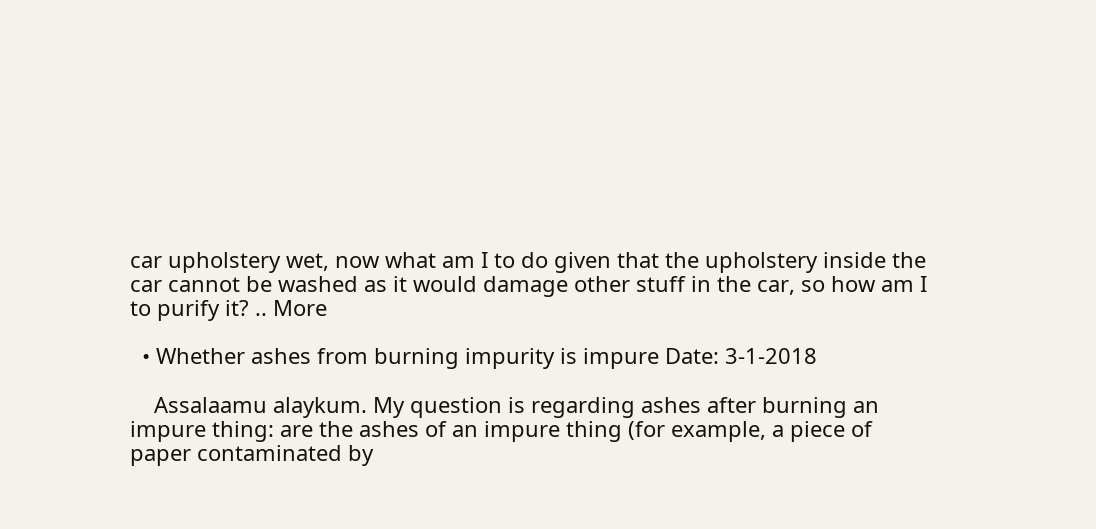car upholstery wet, now what am I to do given that the upholstery inside the car cannot be washed as it would damage other stuff in the car, so how am I to purify it? .. More

  • Whether ashes from burning impurity is impure Date: 3-1-2018

    Assalaamu alaykum. My question is regarding ashes after burning an impure thing: are the ashes of an impure thing (for example, a piece of paper contaminated by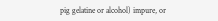pig gelatine or alcohol) impure, or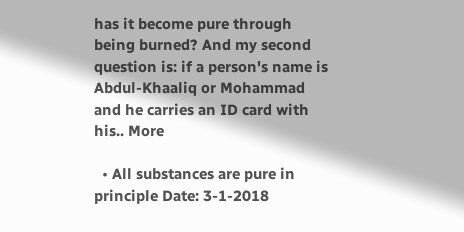has it become pure through being burned? And my second question is: if a person's name is Abdul-Khaaliq or Mohammad and he carries an ID card with his.. More

  • All substances are pure in principle Date: 3-1-2018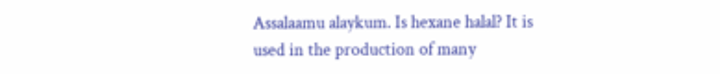Assalaamu alaykum. Is hexane halal? It is used in the production of many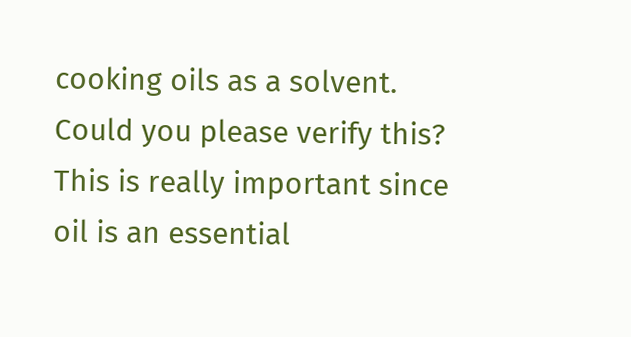cooking oils as a solvent. Could you please verify this? This is really important since oil is an essential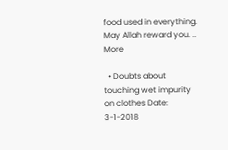food used in everything. May Allah reward you. .. More

  • Doubts about touching wet impurity on clothes Date: 3-1-2018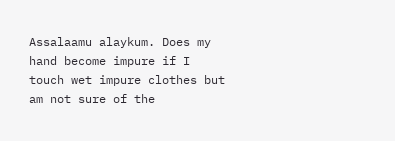Assalaamu alaykum. Does my hand become impure if I touch wet impure clothes but am not sure of the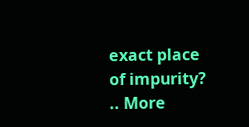exact place of impurity? .. More